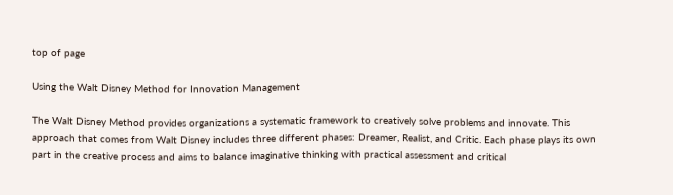top of page

Using the Walt Disney Method for Innovation Management

The Walt Disney Method provides organizations a systematic framework to creatively solve problems and innovate. This approach that comes from Walt Disney includes three different phases: Dreamer, Realist, and Critic. Each phase plays its own part in the creative process and aims to balance imaginative thinking with practical assessment and critical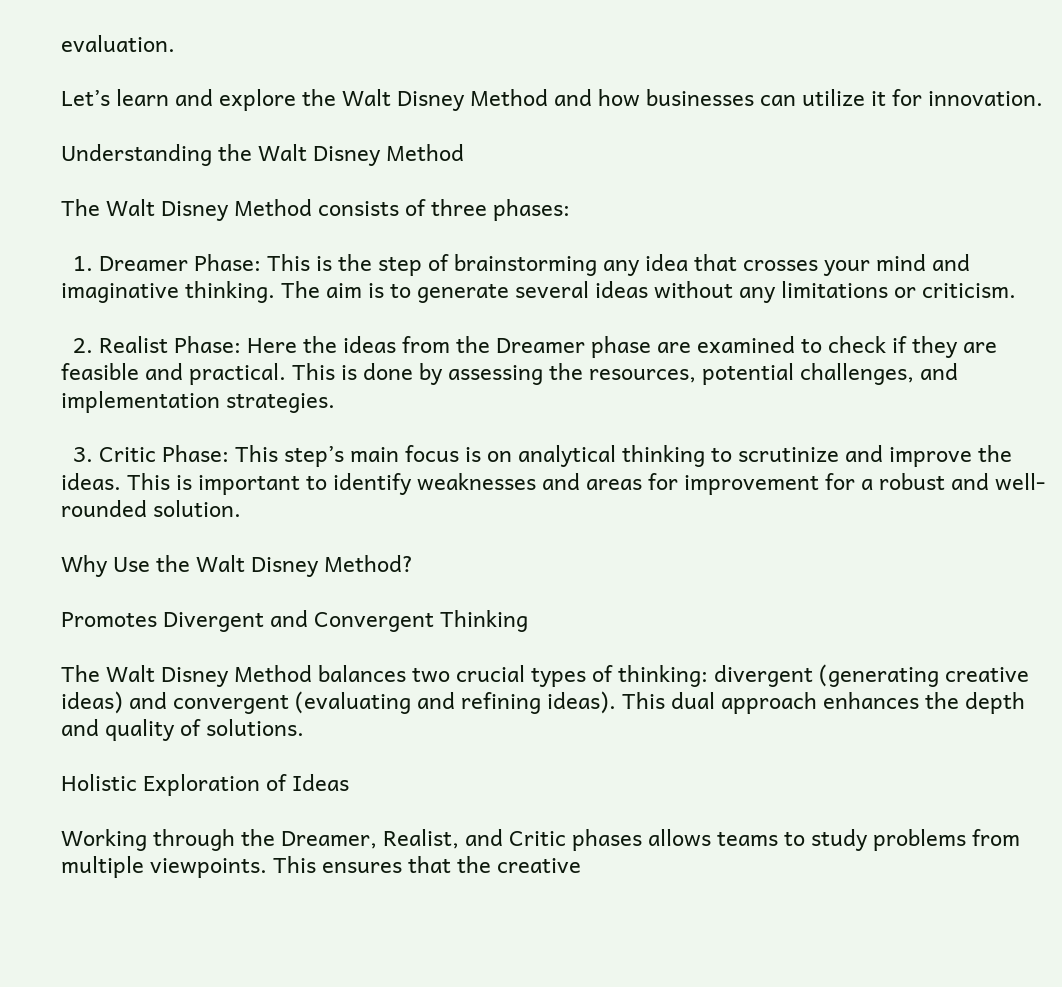evaluation.

Let’s learn and explore the Walt Disney Method and how businesses can utilize it for innovation.

Understanding the Walt Disney Method

The Walt Disney Method consists of three phases:

  1. Dreamer Phase: This is the step of brainstorming any idea that crosses your mind and imaginative thinking. The aim is to generate several ideas without any limitations or criticism.

  2. Realist Phase: Here the ideas from the Dreamer phase are examined to check if they are feasible and practical. This is done by assessing the resources, potential challenges, and implementation strategies.

  3. Critic Phase: This step’s main focus is on analytical thinking to scrutinize and improve the ideas. This is important to identify weaknesses and areas for improvement for a robust and well-rounded solution.

Why Use the Walt Disney Method?

Promotes Divergent and Convergent Thinking

The Walt Disney Method balances two crucial types of thinking: divergent (generating creative ideas) and convergent (evaluating and refining ideas). This dual approach enhances the depth and quality of solutions.

Holistic Exploration of Ideas

Working through the Dreamer, Realist, and Critic phases allows teams to study problems from multiple viewpoints. This ensures that the creative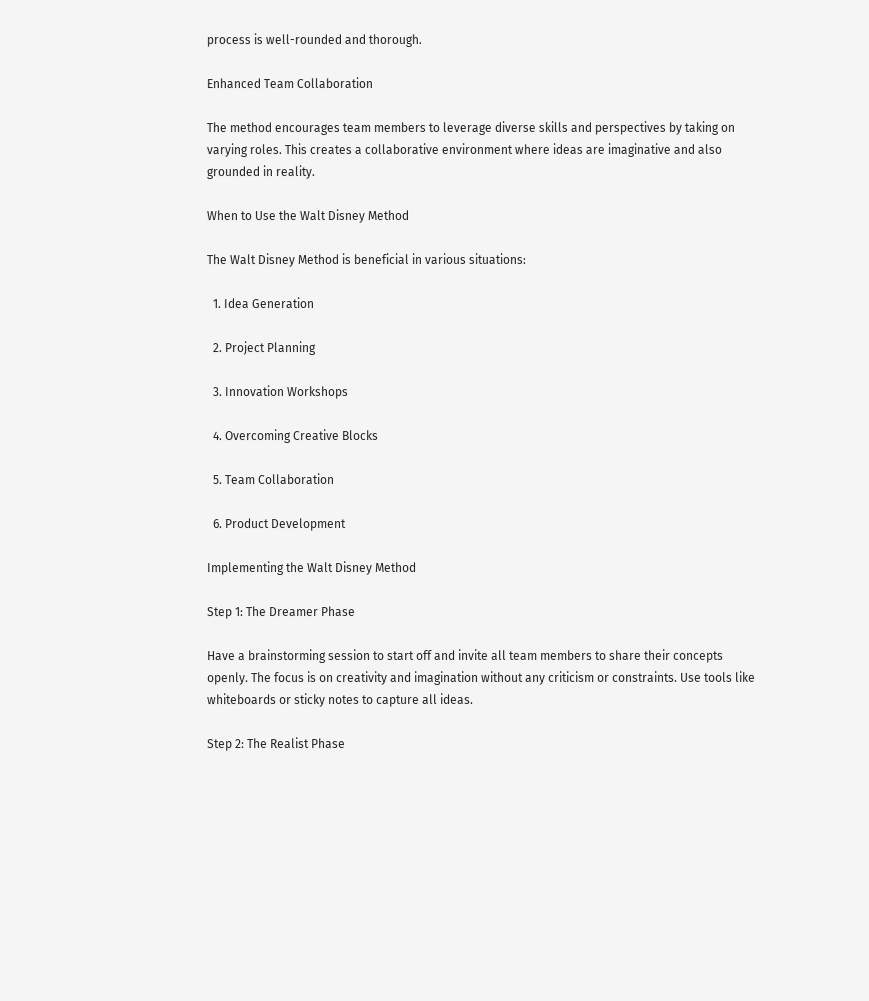process is well-rounded and thorough.

Enhanced Team Collaboration

The method encourages team members to leverage diverse skills and perspectives by taking on varying roles. This creates a collaborative environment where ideas are imaginative and also grounded in reality.

When to Use the Walt Disney Method

The Walt Disney Method is beneficial in various situations:

  1. Idea Generation

  2. Project Planning

  3. Innovation Workshops

  4. Overcoming Creative Blocks

  5. Team Collaboration

  6. Product Development

Implementing the Walt Disney Method

Step 1: The Dreamer Phase

Have a brainstorming session to start off and invite all team members to share their concepts openly. The focus is on creativity and imagination without any criticism or constraints. Use tools like whiteboards or sticky notes to capture all ideas.

Step 2: The Realist Phase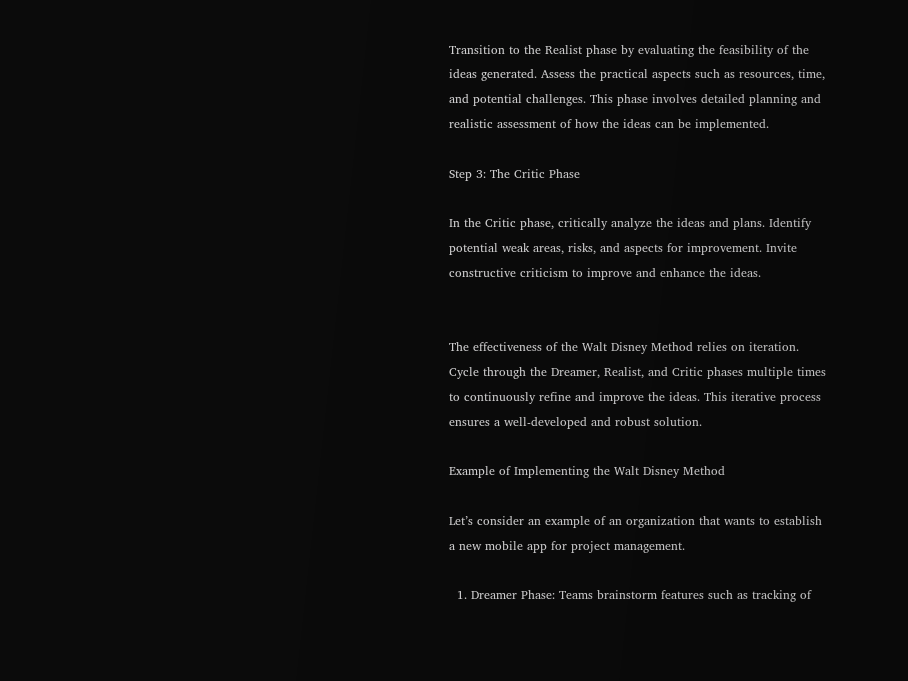Transition to the Realist phase by evaluating the feasibility of the ideas generated. Assess the practical aspects such as resources, time, and potential challenges. This phase involves detailed planning and realistic assessment of how the ideas can be implemented.

Step 3: The Critic Phase

In the Critic phase, critically analyze the ideas and plans. Identify potential weak areas, risks, and aspects for improvement. Invite constructive criticism to improve and enhance the ideas.


The effectiveness of the Walt Disney Method relies on iteration. Cycle through the Dreamer, Realist, and Critic phases multiple times to continuously refine and improve the ideas. This iterative process ensures a well-developed and robust solution.

Example of Implementing the Walt Disney Method

Let’s consider an example of an organization that wants to establish a new mobile app for project management.

  1. Dreamer Phase: Teams brainstorm features such as tracking of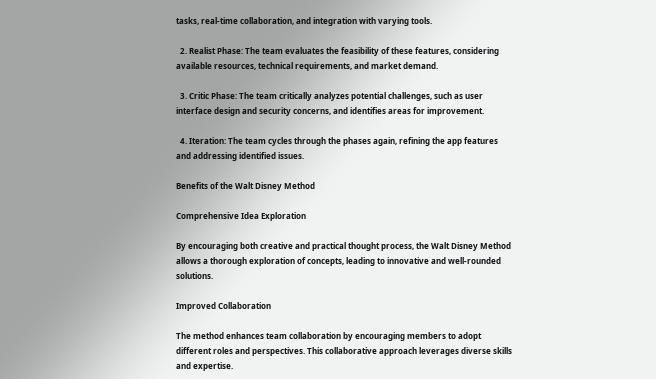tasks, real-time collaboration, and integration with varying tools.

  2. Realist Phase: The team evaluates the feasibility of these features, considering available resources, technical requirements, and market demand.

  3. Critic Phase: The team critically analyzes potential challenges, such as user interface design and security concerns, and identifies areas for improvement.

  4. Iteration: The team cycles through the phases again, refining the app features and addressing identified issues.

Benefits of the Walt Disney Method

Comprehensive Idea Exploration

By encouraging both creative and practical thought process, the Walt Disney Method allows a thorough exploration of concepts, leading to innovative and well-rounded solutions.

Improved Collaboration

The method enhances team collaboration by encouraging members to adopt different roles and perspectives. This collaborative approach leverages diverse skills and expertise.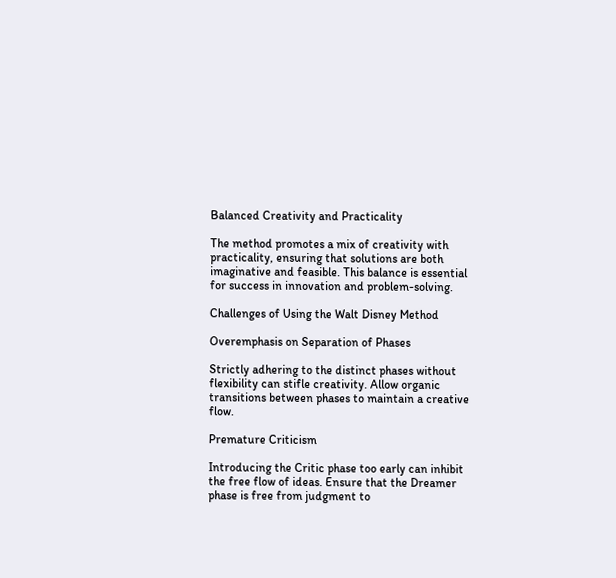Balanced Creativity and Practicality

The method promotes a mix of creativity with practicality, ensuring that solutions are both imaginative and feasible. This balance is essential for success in innovation and problem-solving.

Challenges of Using the Walt Disney Method

Overemphasis on Separation of Phases

Strictly adhering to the distinct phases without flexibility can stifle creativity. Allow organic transitions between phases to maintain a creative flow.

Premature Criticism

Introducing the Critic phase too early can inhibit the free flow of ideas. Ensure that the Dreamer phase is free from judgment to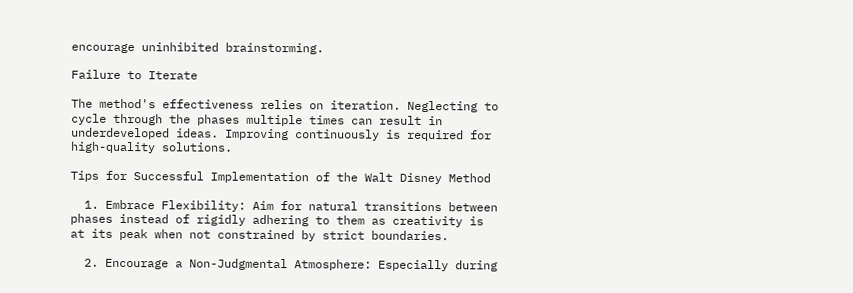encourage uninhibited brainstorming.

Failure to Iterate

The method's effectiveness relies on iteration. Neglecting to cycle through the phases multiple times can result in underdeveloped ideas. Improving continuously is required for high-quality solutions.

Tips for Successful Implementation of the Walt Disney Method

  1. Embrace Flexibility: Aim for natural transitions between phases instead of rigidly adhering to them as creativity is at its peak when not constrained by strict boundaries.

  2. Encourage a Non-Judgmental Atmosphere: Especially during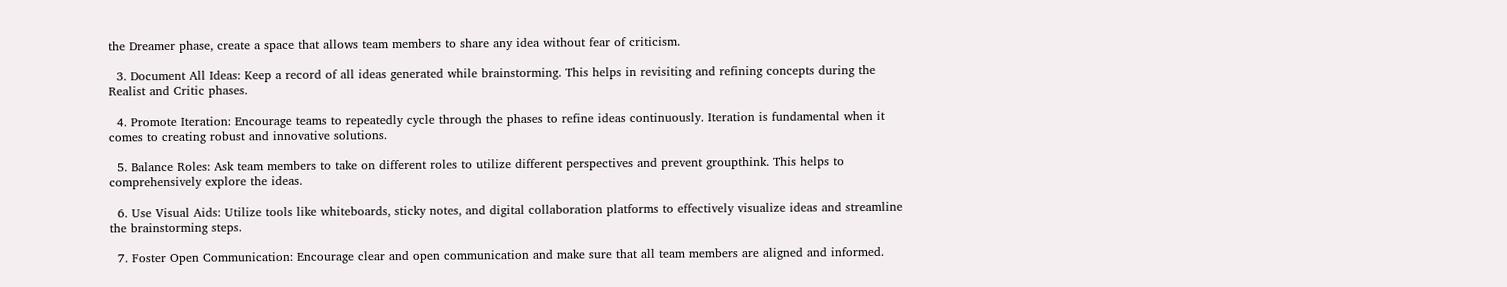the Dreamer phase, create a space that allows team members to share any idea without fear of criticism.

  3. Document All Ideas: Keep a record of all ideas generated while brainstorming. This helps in revisiting and refining concepts during the Realist and Critic phases.

  4. Promote Iteration: Encourage teams to repeatedly cycle through the phases to refine ideas continuously. Iteration is fundamental when it comes to creating robust and innovative solutions.

  5. Balance Roles: Ask team members to take on different roles to utilize different perspectives and prevent groupthink. This helps to comprehensively explore the ideas.

  6. Use Visual Aids: Utilize tools like whiteboards, sticky notes, and digital collaboration platforms to effectively visualize ideas and streamline the brainstorming steps.

  7. Foster Open Communication: Encourage clear and open communication and make sure that all team members are aligned and informed.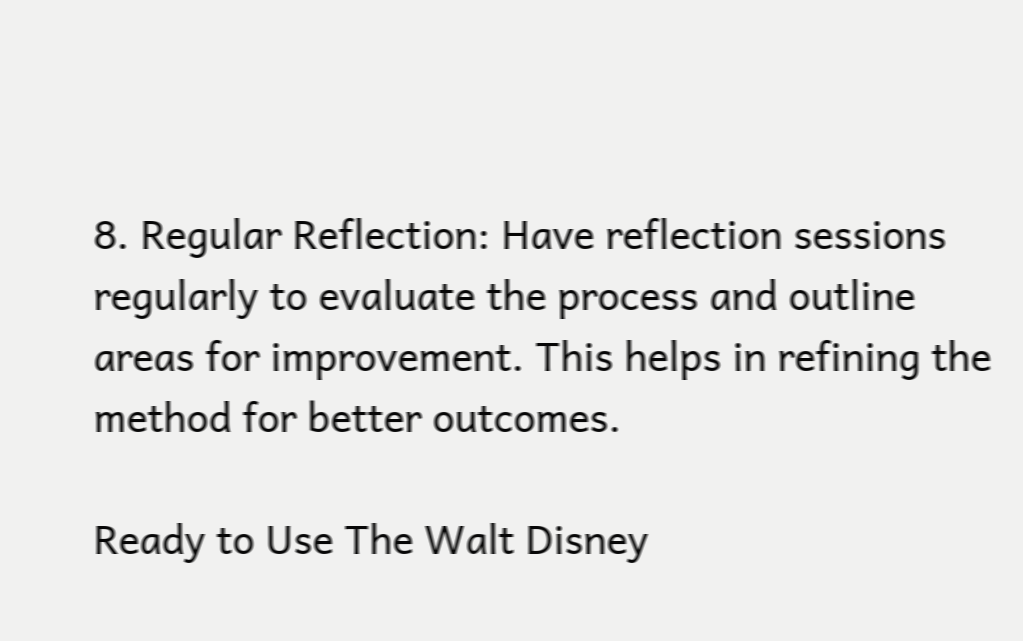8. Regular Reflection: Have reflection sessions regularly to evaluate the process and outline areas for improvement. This helps in refining the method for better outcomes.

Ready to Use The Walt Disney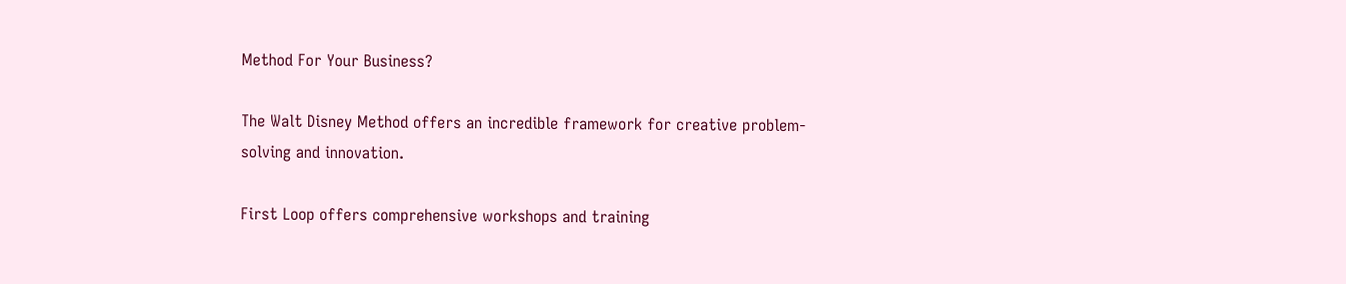Method For Your Business?

The Walt Disney Method offers an incredible framework for creative problem-solving and innovation.

First Loop offers comprehensive workshops and training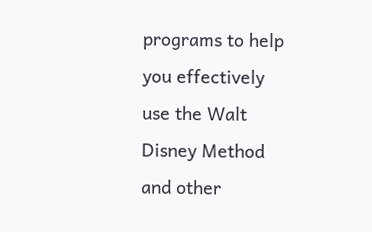programs to help you effectively use the Walt Disney Method and other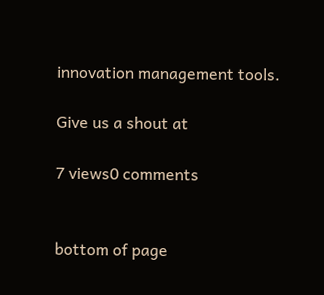innovation management tools.

Give us a shout at

7 views0 comments


bottom of page